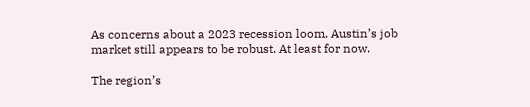As concerns about a 2023 recession loom, Austin’s job market still appears to be robust. At least for now.

The region’s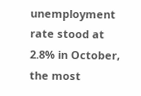unemployment rate stood at 2.8% in October, the most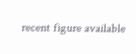recent figure available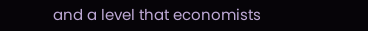and a level that economists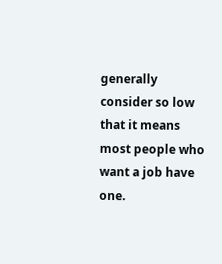generally consider so low that it means most people who want a job have one.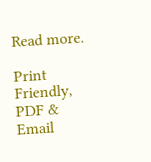Read more.

Print Friendly, PDF & Email